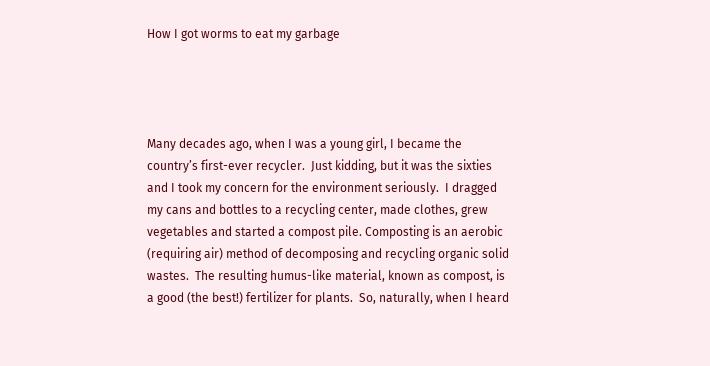How I got worms to eat my garbage




Many decades ago, when I was a young girl, I became the country’s first-ever recycler.  Just kidding, but it was the sixties and I took my concern for the environment seriously.  I dragged my cans and bottles to a recycling center, made clothes, grew vegetables and started a compost pile. Composting is an aerobic (requiring air) method of decomposing and recycling organic solid wastes.  The resulting humus-like material, known as compost, is a good (the best!) fertilizer for plants.  So, naturally, when I heard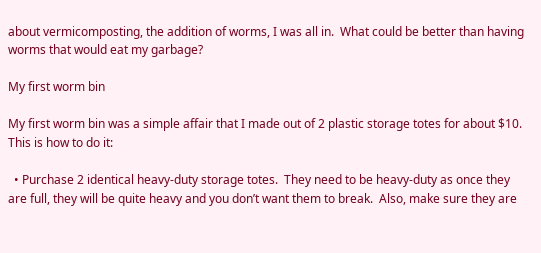about vermicomposting, the addition of worms, I was all in.  What could be better than having worms that would eat my garbage?

My first worm bin

My first worm bin was a simple affair that I made out of 2 plastic storage totes for about $10.  This is how to do it:

  • Purchase 2 identical heavy-duty storage totes.  They need to be heavy-duty as once they are full, they will be quite heavy and you don’t want them to break.  Also, make sure they are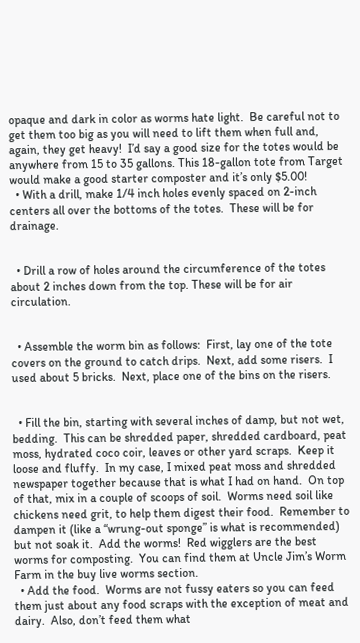opaque and dark in color as worms hate light.  Be careful not to get them too big as you will need to lift them when full and, again, they get heavy!  I’d say a good size for the totes would be anywhere from 15 to 35 gallons. This 18-gallon tote from Target would make a good starter composter and it’s only $5.00!
  • With a drill, make 1/4 inch holes evenly spaced on 2-inch centers all over the bottoms of the totes.  These will be for drainage.


  • Drill a row of holes around the circumference of the totes about 2 inches down from the top. These will be for air circulation.


  • Assemble the worm bin as follows:  First, lay one of the tote covers on the ground to catch drips.  Next, add some risers.  I used about 5 bricks.  Next, place one of the bins on the risers.


  • Fill the bin, starting with several inches of damp, but not wet, bedding.  This can be shredded paper, shredded cardboard, peat moss, hydrated coco coir, leaves or other yard scraps.  Keep it loose and fluffy.  In my case, I mixed peat moss and shredded newspaper together because that is what I had on hand.  On top of that, mix in a couple of scoops of soil.  Worms need soil like chickens need grit, to help them digest their food.  Remember to dampen it (like a “wrung-out sponge” is what is recommended) but not soak it.  Add the worms!  Red wigglers are the best worms for composting.  You can find them at Uncle Jim’s Worm Farm in the buy live worms section.
  • Add the food.  Worms are not fussy eaters so you can feed them just about any food scraps with the exception of meat and dairy.  Also, don’t feed them what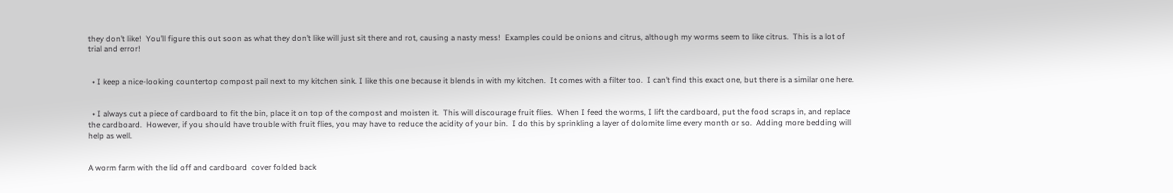they don’t like!  You’ll figure this out soon as what they don’t like will just sit there and rot, causing a nasty mess!  Examples could be onions and citrus, although my worms seem to like citrus.  This is a lot of trial and error!


  • I keep a nice-looking countertop compost pail next to my kitchen sink. I like this one because it blends in with my kitchen.  It comes with a filter too.  I can’t find this exact one, but there is a similar one here.


  • I always cut a piece of cardboard to fit the bin, place it on top of the compost and moisten it.  This will discourage fruit flies.  When I feed the worms, I lift the cardboard, put the food scraps in, and replace the cardboard.  However, if you should have trouble with fruit flies, you may have to reduce the acidity of your bin.  I do this by sprinkling a layer of dolomite lime every month or so.  Adding more bedding will help as well.


A worm farm with the lid off and cardboard  cover folded back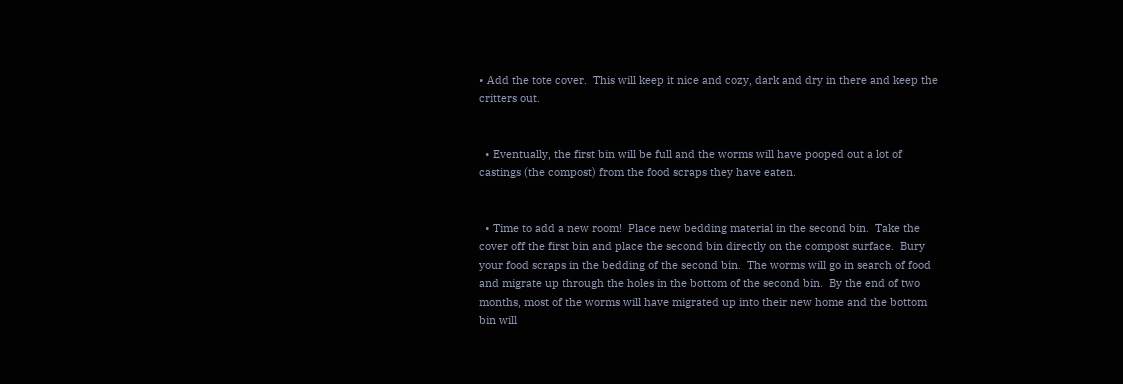• Add the tote cover.  This will keep it nice and cozy, dark and dry in there and keep the critters out.


  • Eventually, the first bin will be full and the worms will have pooped out a lot of castings (the compost) from the food scraps they have eaten.


  • Time to add a new room!  Place new bedding material in the second bin.  Take the cover off the first bin and place the second bin directly on the compost surface.  Bury your food scraps in the bedding of the second bin.  The worms will go in search of food and migrate up through the holes in the bottom of the second bin.  By the end of two months, most of the worms will have migrated up into their new home and the bottom bin will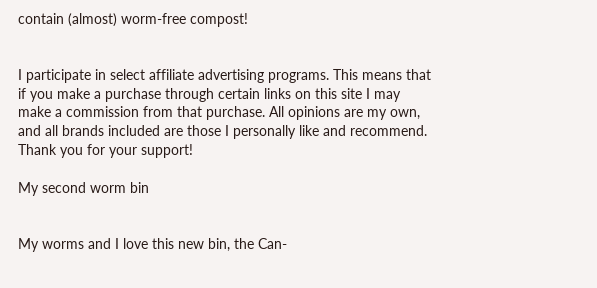contain (almost) worm-free compost!


I participate in select affiliate advertising programs. This means that if you make a purchase through certain links on this site I may make a commission from that purchase. All opinions are my own, and all brands included are those I personally like and recommend. Thank you for your support!

My second worm bin


My worms and I love this new bin, the Can-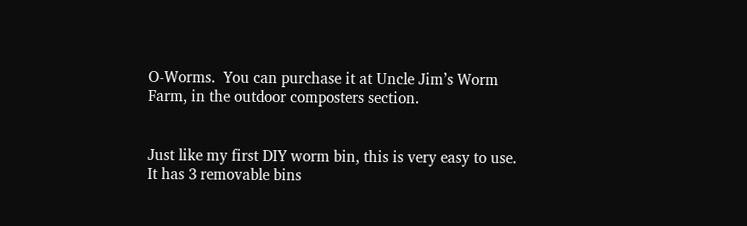O-Worms.  You can purchase it at Uncle Jim’s Worm Farm, in the outdoor composters section.


Just like my first DIY worm bin, this is very easy to use.  It has 3 removable bins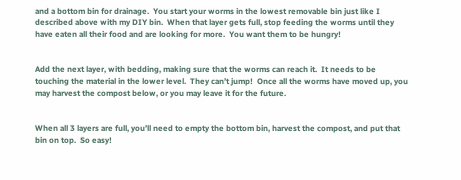and a bottom bin for drainage.  You start your worms in the lowest removable bin just like I described above with my DIY bin.  When that layer gets full, stop feeding the worms until they have eaten all their food and are looking for more.  You want them to be hungry!


Add the next layer, with bedding, making sure that the worms can reach it.  It needs to be touching the material in the lower level.  They can’t jump!  Once all the worms have moved up, you may harvest the compost below, or you may leave it for the future.


When all 3 layers are full, you’ll need to empty the bottom bin, harvest the compost, and put that bin on top.  So easy!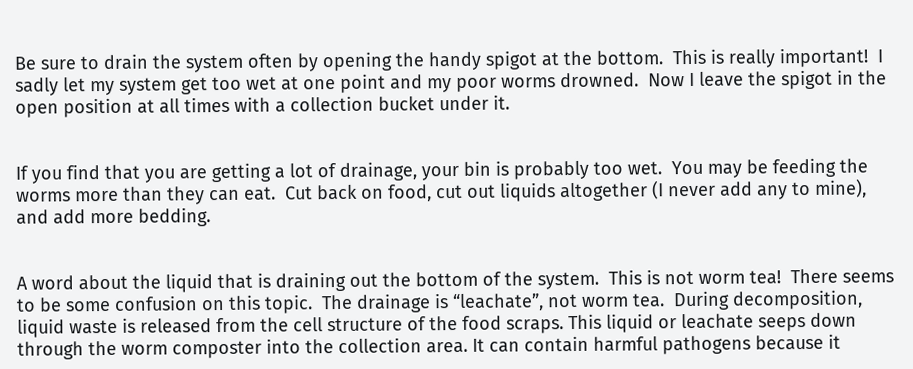Be sure to drain the system often by opening the handy spigot at the bottom.  This is really important!  I sadly let my system get too wet at one point and my poor worms drowned.  Now I leave the spigot in the open position at all times with a collection bucket under it.


If you find that you are getting a lot of drainage, your bin is probably too wet.  You may be feeding the worms more than they can eat.  Cut back on food, cut out liquids altogether (I never add any to mine), and add more bedding.


A word about the liquid that is draining out the bottom of the system.  This is not worm tea!  There seems to be some confusion on this topic.  The drainage is “leachate”, not worm tea.  During decomposition, liquid waste is released from the cell structure of the food scraps. This liquid or leachate seeps down through the worm composter into the collection area. It can contain harmful pathogens because it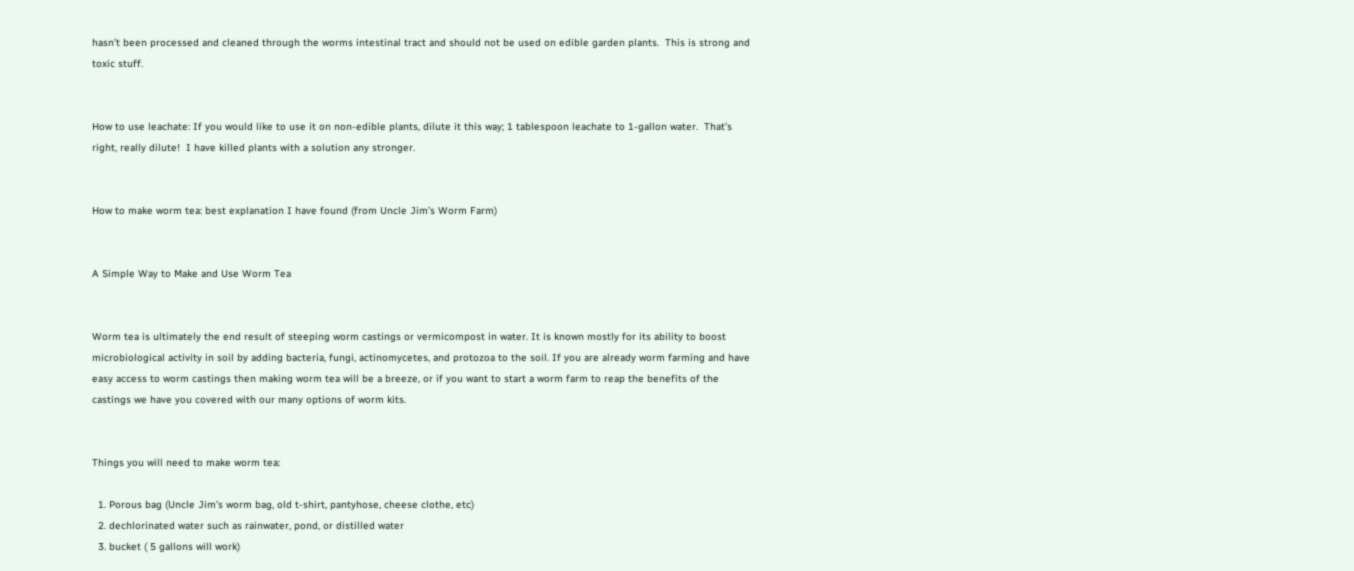hasn’t been processed and cleaned through the worms intestinal tract and should not be used on edible garden plants.  This is strong and toxic stuff.


How to use leachate: If you would like to use it on non-edible plants, dilute it this way; 1 tablespoon leachate to 1-gallon water.  That’s right, really dilute!  I have killed plants with a solution any stronger.


How to make worm tea: best explanation I have found (from Uncle Jim’s Worm Farm)


A Simple Way to Make and Use Worm Tea


Worm tea is ultimately the end result of steeping worm castings or vermicompost in water. It is known mostly for its ability to boost microbiological activity in soil by adding bacteria, fungi, actinomycetes, and protozoa to the soil. If you are already worm farming and have easy access to worm castings then making worm tea will be a breeze, or if you want to start a worm farm to reap the benefits of the castings we have you covered with our many options of worm kits.


Things you will need to make worm tea:

  1. Porous bag (Uncle Jim’s worm bag, old t-shirt, pantyhose, cheese clothe, etc)
  2. dechlorinated water such as rainwater, pond, or distilled water
  3. bucket ( 5 gallons will work)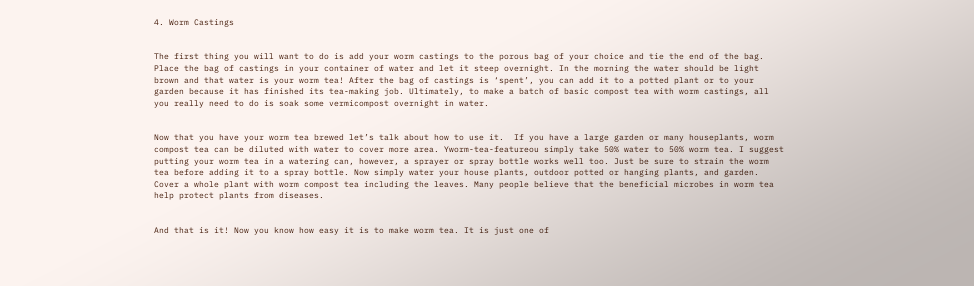4. Worm Castings


The first thing you will want to do is add your worm castings to the porous bag of your choice and tie the end of the bag. Place the bag of castings in your container of water and let it steep overnight. In the morning the water should be light brown and that water is your worm tea! After the bag of castings is ‘spent’, you can add it to a potted plant or to your garden because it has finished its tea-making job. Ultimately, to make a batch of basic compost tea with worm castings, all you really need to do is soak some vermicompost overnight in water.


Now that you have your worm tea brewed let’s talk about how to use it.  If you have a large garden or many houseplants, worm compost tea can be diluted with water to cover more area. Yworm-tea-featureou simply take 50% water to 50% worm tea. I suggest putting your worm tea in a watering can, however, a sprayer or spray bottle works well too. Just be sure to strain the worm tea before adding it to a spray bottle. Now simply water your house plants, outdoor potted or hanging plants, and garden. Cover a whole plant with worm compost tea including the leaves. Many people believe that the beneficial microbes in worm tea help protect plants from diseases.


And that is it! Now you know how easy it is to make worm tea. It is just one of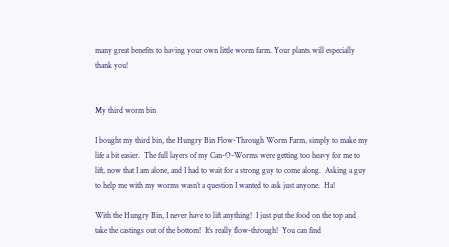many great benefits to having your own little worm farm. Your plants will especially thank you!


My third worm bin

I bought my third bin, the Hungry Bin Flow-Through Worm Farm, simply to make my life a bit easier.  The full layers of my Can-O-Worms were getting too heavy for me to lift, now that I am alone, and I had to wait for a strong guy to come along.  Asking a guy to help me with my worms wasn’t a question I wanted to ask just anyone.  Ha!

With the Hungry Bin, I never have to lift anything!  I just put the food on the top and take the castings out of the bottom!  It’s really flow-through!  You can find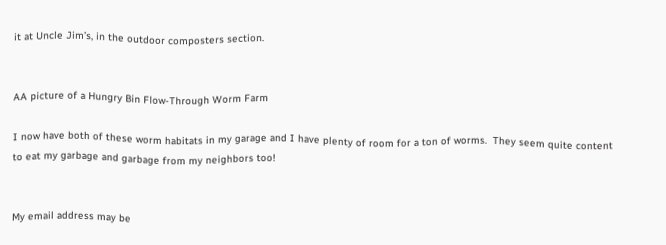it at Uncle Jim’s, in the outdoor composters section.


AA picture of a Hungry Bin Flow-Through Worm Farm

I now have both of these worm habitats in my garage and I have plenty of room for a ton of worms.  They seem quite content to eat my garbage and garbage from my neighbors too!


My email address may be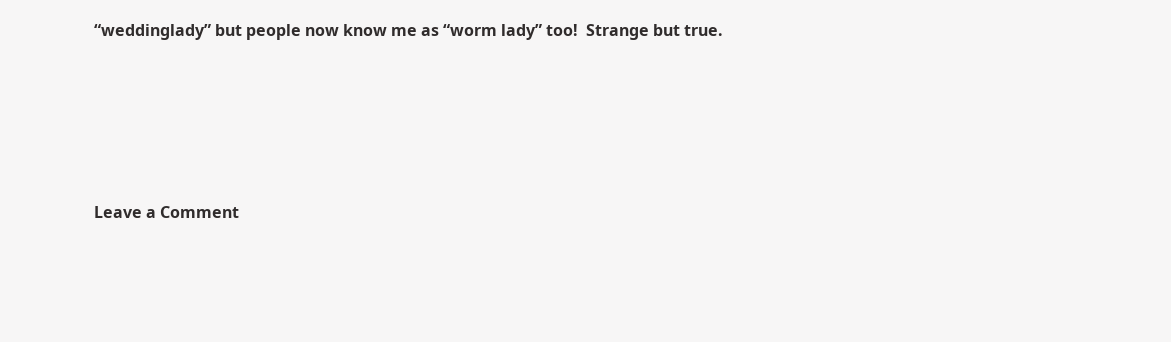“weddinglady” but people now know me as “worm lady” too!  Strange but true.







Leave a Comment